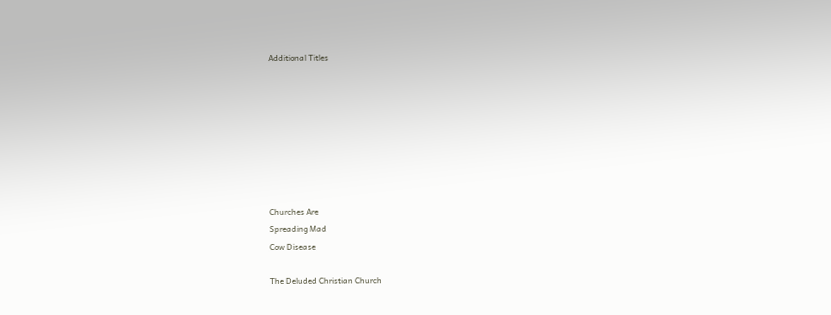Additional Titles








Churches Are
Spreading Mad
Cow Disease

The Deluded Christian Church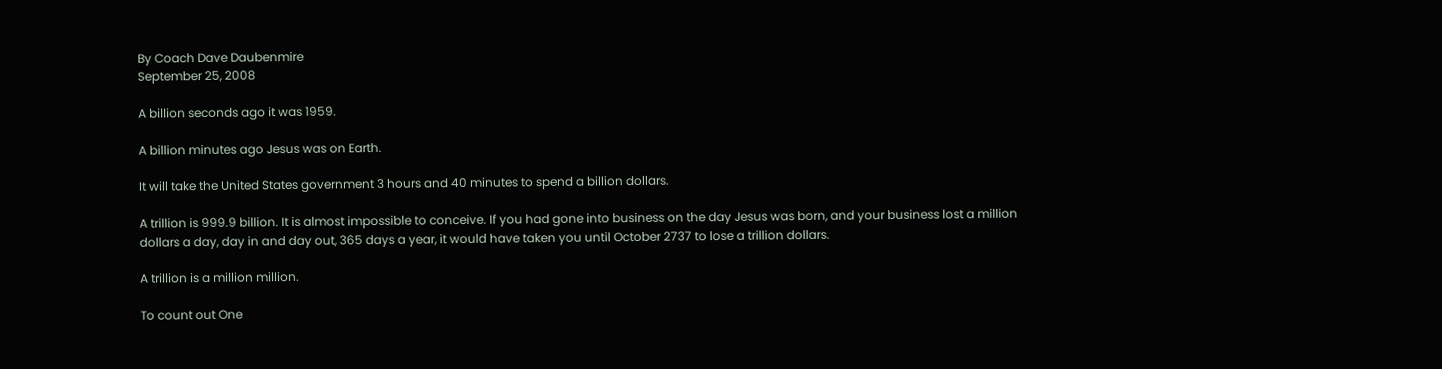By Coach Dave Daubenmire
September 25, 2008

A billion seconds ago it was 1959.

A billion minutes ago Jesus was on Earth.

It will take the United States government 3 hours and 40 minutes to spend a billion dollars.

A trillion is 999.9 billion. It is almost impossible to conceive. If you had gone into business on the day Jesus was born, and your business lost a million dollars a day, day in and day out, 365 days a year, it would have taken you until October 2737 to lose a trillion dollars.

A trillion is a million million.

To count out One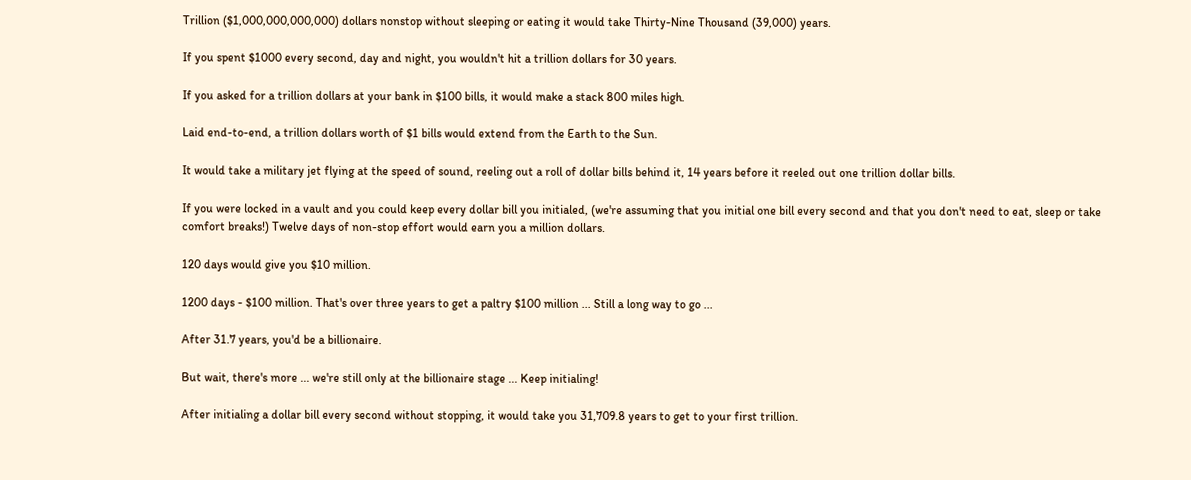Trillion ($1,000,000,000,000) dollars nonstop without sleeping or eating it would take Thirty-Nine Thousand (39,000) years.

If you spent $1000 every second, day and night, you wouldn't hit a trillion dollars for 30 years.

If you asked for a trillion dollars at your bank in $100 bills, it would make a stack 800 miles high.

Laid end-to-end, a trillion dollars worth of $1 bills would extend from the Earth to the Sun.

It would take a military jet flying at the speed of sound, reeling out a roll of dollar bills behind it, 14 years before it reeled out one trillion dollar bills.

If you were locked in a vault and you could keep every dollar bill you initialed, (we're assuming that you initial one bill every second and that you don't need to eat, sleep or take comfort breaks!) Twelve days of non-stop effort would earn you a million dollars.

120 days would give you $10 million.

1200 days - $100 million. That's over three years to get a paltry $100 million ... Still a long way to go ...

After 31.7 years, you'd be a billionaire.

But wait, there's more ... we're still only at the billionaire stage ... Keep initialing!

After initialing a dollar bill every second without stopping, it would take you 31,709.8 years to get to your first trillion.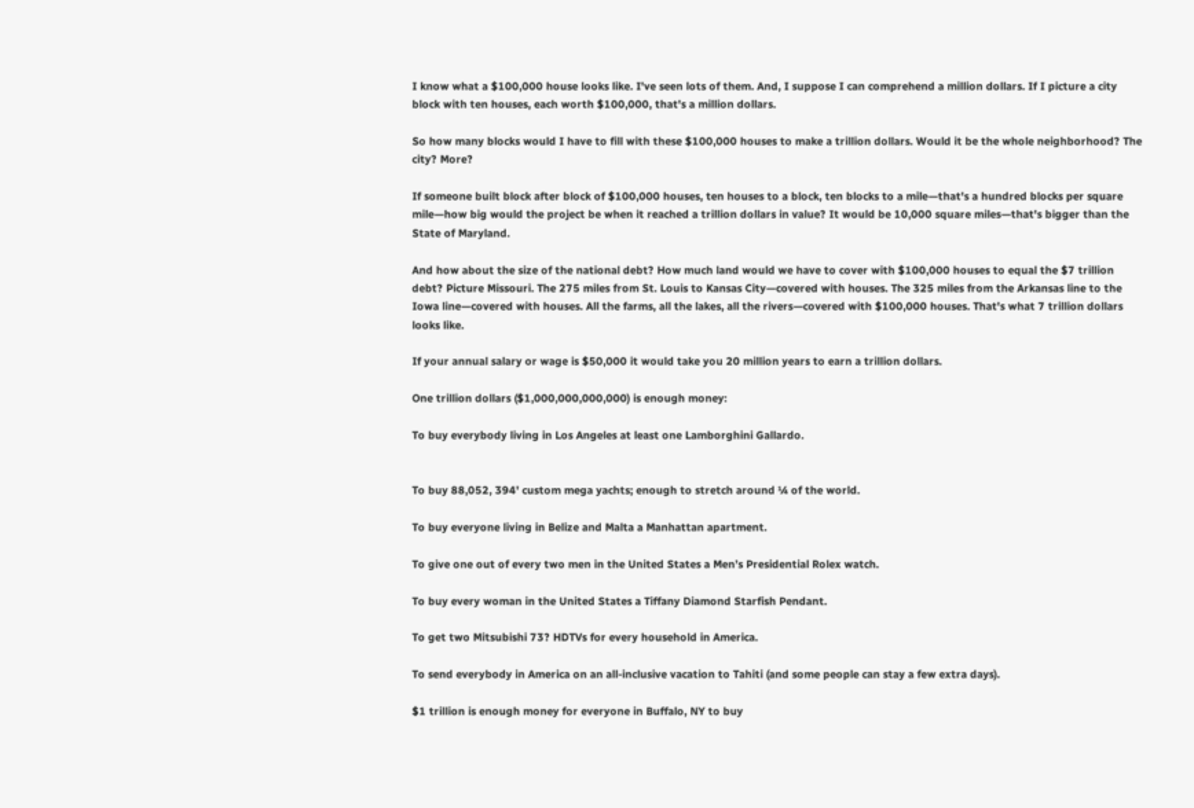I know what a $100,000 house looks like. I've seen lots of them. And, I suppose I can comprehend a million dollars. If I picture a city block with ten houses, each worth $100,000, that's a million dollars.

So how many blocks would I have to fill with these $100,000 houses to make a trillion dollars. Would it be the whole neighborhood? The city? More?

If someone built block after block of $100,000 houses, ten houses to a block, ten blocks to a mile—that's a hundred blocks per square mile—how big would the project be when it reached a trillion dollars in value? It would be 10,000 square miles—that's bigger than the State of Maryland.

And how about the size of the national debt? How much land would we have to cover with $100,000 houses to equal the $7 trillion debt? Picture Missouri. The 275 miles from St. Louis to Kansas City—covered with houses. The 325 miles from the Arkansas line to the Iowa line—covered with houses. All the farms, all the lakes, all the rivers—covered with $100,000 houses. That's what 7 trillion dollars looks like.

If your annual salary or wage is $50,000 it would take you 20 million years to earn a trillion dollars.

One trillion dollars ($1,000,000,000,000) is enough money:

To buy everybody living in Los Angeles at least one Lamborghini Gallardo.


To buy 88,052, 394' custom mega yachts; enough to stretch around ¼ of the world.

To buy everyone living in Belize and Malta a Manhattan apartment.

To give one out of every two men in the United States a Men’s Presidential Rolex watch.

To buy every woman in the United States a Tiffany Diamond Starfish Pendant.

To get two Mitsubishi 73? HDTVs for every household in America.

To send everybody in America on an all-inclusive vacation to Tahiti (and some people can stay a few extra days).

$1 trillion is enough money for everyone in Buffalo, NY to buy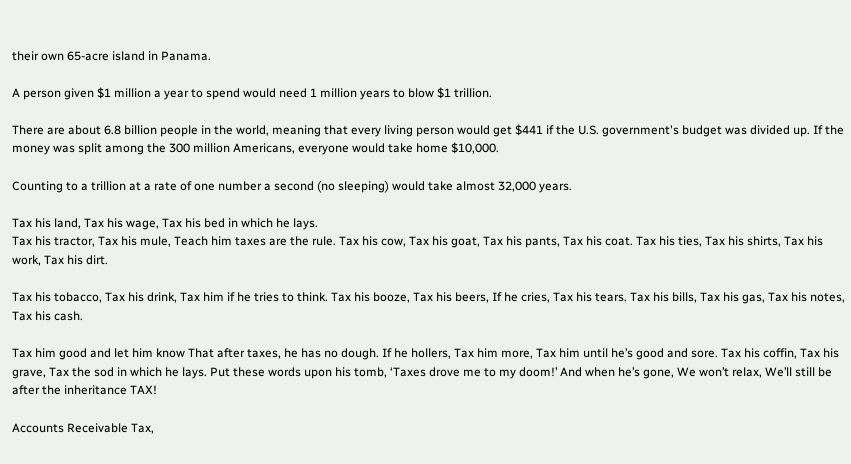their own 65-acre island in Panama.

A person given $1 million a year to spend would need 1 million years to blow $1 trillion.

There are about 6.8 billion people in the world, meaning that every living person would get $441 if the U.S. government's budget was divided up. If the money was split among the 300 million Americans, everyone would take home $10,000.

Counting to a trillion at a rate of one number a second (no sleeping) would take almost 32,000 years.

Tax his land, Tax his wage, Tax his bed in which he lays.
Tax his tractor, Tax his mule, Teach him taxes are the rule. Tax his cow, Tax his goat, Tax his pants, Tax his coat. Tax his ties, Tax his shirts, Tax his work, Tax his dirt.

Tax his tobacco, Tax his drink, Tax him if he tries to think. Tax his booze, Tax his beers, If he cries, Tax his tears. Tax his bills, Tax his gas, Tax his notes, Tax his cash.

Tax him good and let him know That after taxes, he has no dough. If he hollers, Tax him more, Tax him until he’s good and sore. Tax his coffin, Tax his grave, Tax the sod in which he lays. Put these words upon his tomb, ‘Taxes drove me to my doom!’ And when he’s gone, We won’t relax, We’ll still be after the inheritance TAX!

Accounts Receivable Tax,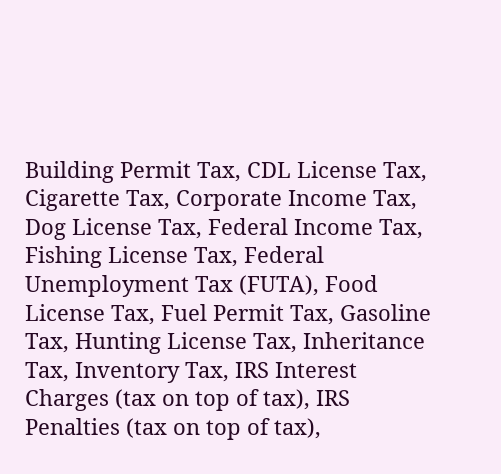Building Permit Tax, CDL License Tax, Cigarette Tax, Corporate Income Tax, Dog License Tax, Federal Income Tax, Fishing License Tax, Federal Unemployment Tax (FUTA), Food License Tax, Fuel Permit Tax, Gasoline Tax, Hunting License Tax, Inheritance Tax, Inventory Tax, IRS Interest Charges (tax on top of tax), IRS Penalties (tax on top of tax),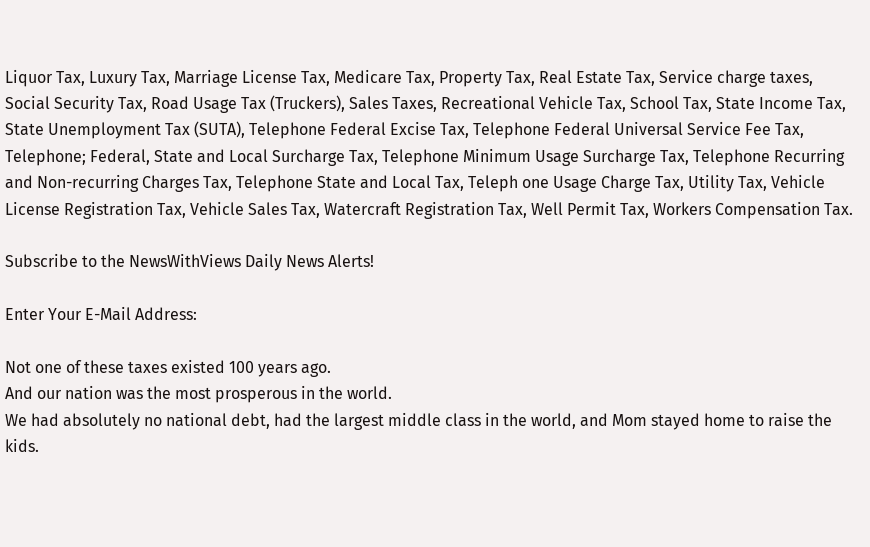Liquor Tax, Luxury Tax, Marriage License Tax, Medicare Tax, Property Tax, Real Estate Tax, Service charge taxes, Social Security Tax, Road Usage Tax (Truckers), Sales Taxes, Recreational Vehicle Tax, School Tax, State Income Tax, State Unemployment Tax (SUTA), Telephone Federal Excise Tax, Telephone Federal Universal Service Fee Tax, Telephone; Federal, State and Local Surcharge Tax, Telephone Minimum Usage Surcharge Tax, Telephone Recurring and Non-recurring Charges Tax, Telephone State and Local Tax, Teleph one Usage Charge Tax, Utility Tax, Vehicle License Registration Tax, Vehicle Sales Tax, Watercraft Registration Tax, Well Permit Tax, Workers Compensation Tax.

Subscribe to the NewsWithViews Daily News Alerts!

Enter Your E-Mail Address:

Not one of these taxes existed 100 years ago.
And our nation was the most prosperous in the world.
We had absolutely no national debt, had the largest middle class in the world, and Mom stayed home to raise the kids.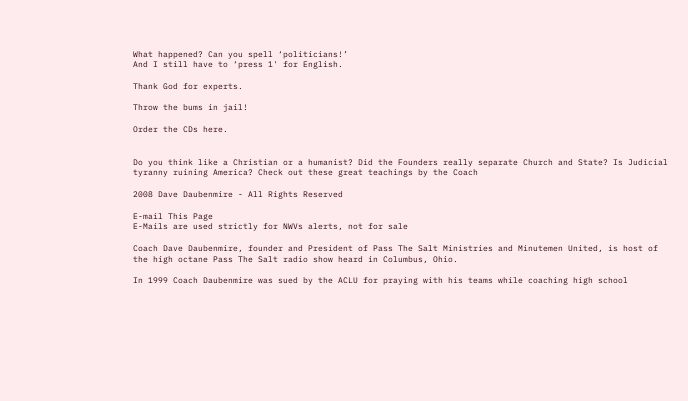What happened? Can you spell ‘politicians!’
And I still have to ‘press 1' for English.

Thank God for experts.

Throw the bums in jail!

Order the CDs here.


Do you think like a Christian or a humanist? Did the Founders really separate Church and State? Is Judicial tyranny ruining America? Check out these great teachings by the Coach

2008 Dave Daubenmire - All Rights Reserved

E-mail This Page
E-Mails are used strictly for NWVs alerts, not for sale

Coach Dave Daubenmire, founder and President of Pass The Salt Ministries and Minutemen United, is host of the high octane Pass The Salt radio show heard in Columbus, Ohio.

In 1999 Coach Daubenmire was sued by the ACLU for praying with his teams while coaching high school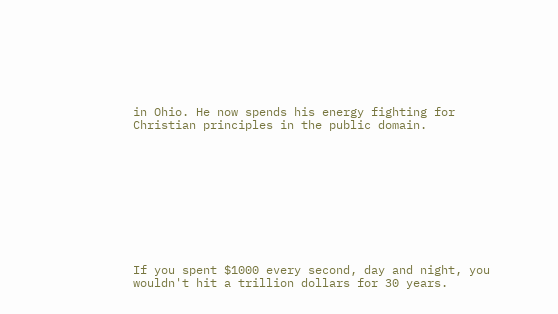in Ohio. He now spends his energy fighting for Christian principles in the public domain.










If you spent $1000 every second, day and night, you wouldn't hit a trillion dollars for 30 years.